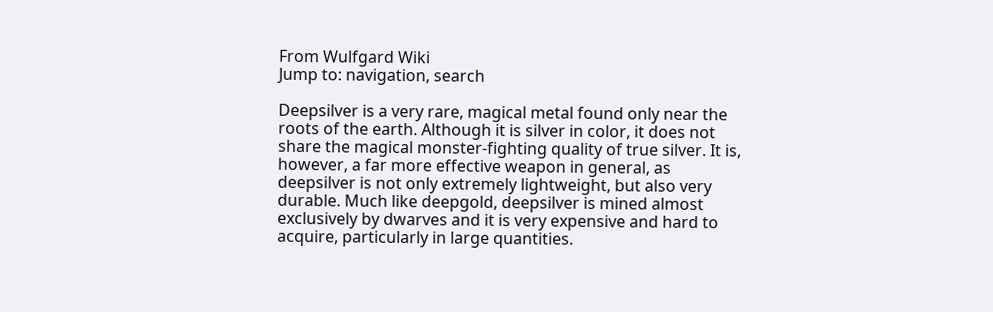From Wulfgard Wiki
Jump to: navigation, search

Deepsilver is a very rare, magical metal found only near the roots of the earth. Although it is silver in color, it does not share the magical monster-fighting quality of true silver. It is, however, a far more effective weapon in general, as deepsilver is not only extremely lightweight, but also very durable. Much like deepgold, deepsilver is mined almost exclusively by dwarves and it is very expensive and hard to acquire, particularly in large quantities.